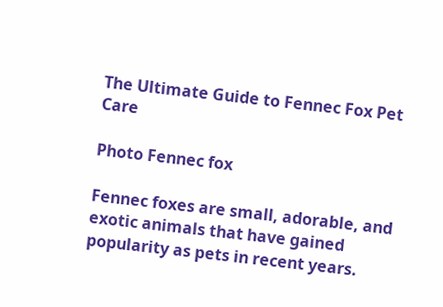The Ultimate Guide to Fennec Fox Pet Care

Photo Fennec fox

Fennec foxes are small, adorable, and exotic animals that have gained popularity as pets in recent years.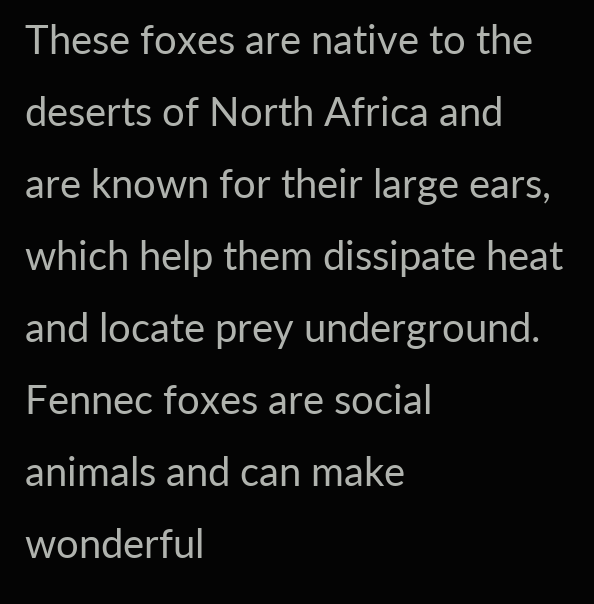These foxes are native to the deserts of North Africa and are known for their large ears, which help them dissipate heat and locate prey underground. Fennec foxes are social animals and can make wonderful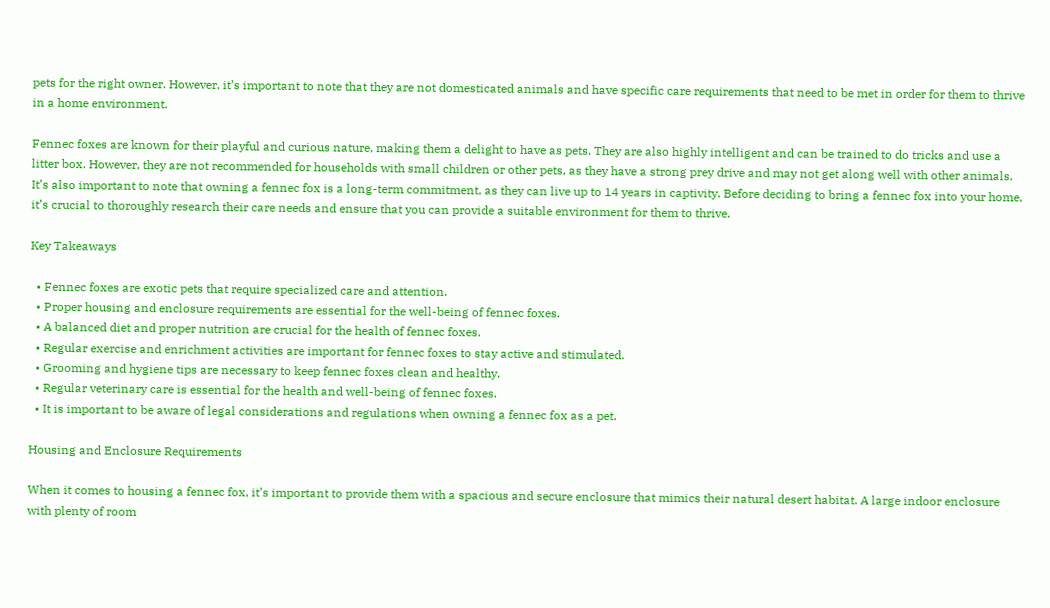pets for the right owner. However, it’s important to note that they are not domesticated animals and have specific care requirements that need to be met in order for them to thrive in a home environment.

Fennec foxes are known for their playful and curious nature, making them a delight to have as pets. They are also highly intelligent and can be trained to do tricks and use a litter box. However, they are not recommended for households with small children or other pets, as they have a strong prey drive and may not get along well with other animals. It’s also important to note that owning a fennec fox is a long-term commitment, as they can live up to 14 years in captivity. Before deciding to bring a fennec fox into your home, it’s crucial to thoroughly research their care needs and ensure that you can provide a suitable environment for them to thrive.

Key Takeaways

  • Fennec foxes are exotic pets that require specialized care and attention.
  • Proper housing and enclosure requirements are essential for the well-being of fennec foxes.
  • A balanced diet and proper nutrition are crucial for the health of fennec foxes.
  • Regular exercise and enrichment activities are important for fennec foxes to stay active and stimulated.
  • Grooming and hygiene tips are necessary to keep fennec foxes clean and healthy.
  • Regular veterinary care is essential for the health and well-being of fennec foxes.
  • It is important to be aware of legal considerations and regulations when owning a fennec fox as a pet.

Housing and Enclosure Requirements

When it comes to housing a fennec fox, it’s important to provide them with a spacious and secure enclosure that mimics their natural desert habitat. A large indoor enclosure with plenty of room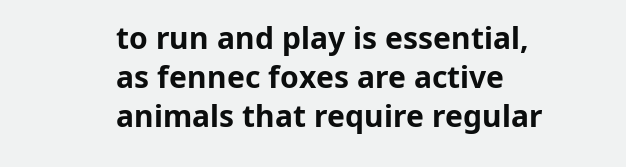to run and play is essential, as fennec foxes are active animals that require regular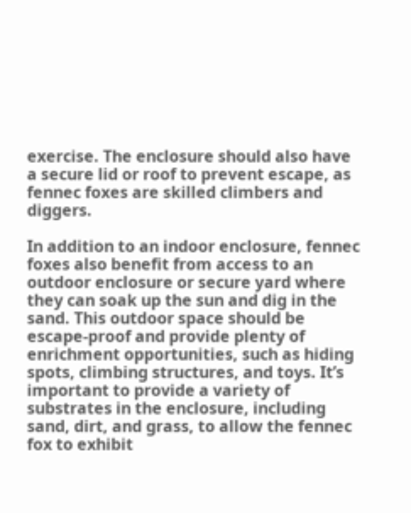exercise. The enclosure should also have a secure lid or roof to prevent escape, as fennec foxes are skilled climbers and diggers.

In addition to an indoor enclosure, fennec foxes also benefit from access to an outdoor enclosure or secure yard where they can soak up the sun and dig in the sand. This outdoor space should be escape-proof and provide plenty of enrichment opportunities, such as hiding spots, climbing structures, and toys. It’s important to provide a variety of substrates in the enclosure, including sand, dirt, and grass, to allow the fennec fox to exhibit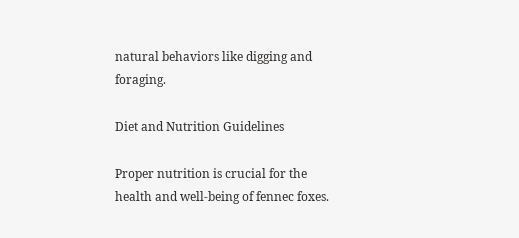natural behaviors like digging and foraging.

Diet and Nutrition Guidelines

Proper nutrition is crucial for the health and well-being of fennec foxes.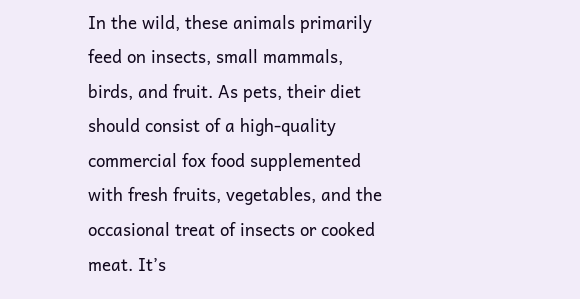In the wild, these animals primarily feed on insects, small mammals, birds, and fruit. As pets, their diet should consist of a high-quality commercial fox food supplemented with fresh fruits, vegetables, and the occasional treat of insects or cooked meat. It’s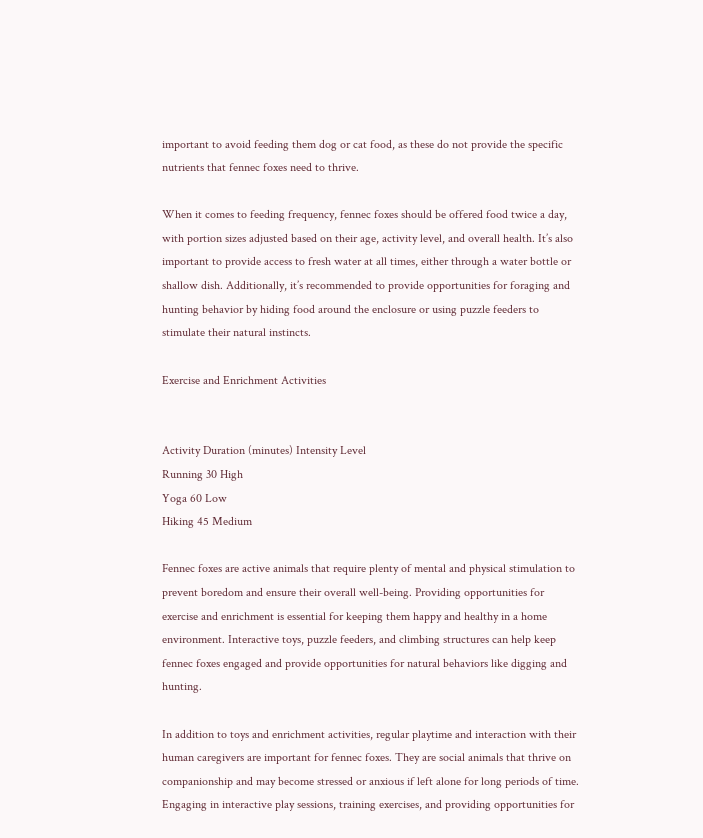important to avoid feeding them dog or cat food, as these do not provide the specific nutrients that fennec foxes need to thrive.

When it comes to feeding frequency, fennec foxes should be offered food twice a day, with portion sizes adjusted based on their age, activity level, and overall health. It’s also important to provide access to fresh water at all times, either through a water bottle or shallow dish. Additionally, it’s recommended to provide opportunities for foraging and hunting behavior by hiding food around the enclosure or using puzzle feeders to stimulate their natural instincts.

Exercise and Enrichment Activities


Activity Duration (minutes) Intensity Level
Running 30 High
Yoga 60 Low
Hiking 45 Medium

Fennec foxes are active animals that require plenty of mental and physical stimulation to prevent boredom and ensure their overall well-being. Providing opportunities for exercise and enrichment is essential for keeping them happy and healthy in a home environment. Interactive toys, puzzle feeders, and climbing structures can help keep fennec foxes engaged and provide opportunities for natural behaviors like digging and hunting.

In addition to toys and enrichment activities, regular playtime and interaction with their human caregivers are important for fennec foxes. They are social animals that thrive on companionship and may become stressed or anxious if left alone for long periods of time. Engaging in interactive play sessions, training exercises, and providing opportunities for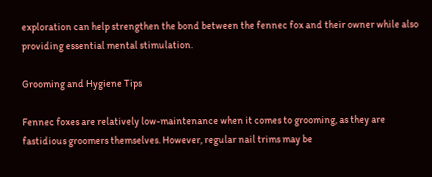exploration can help strengthen the bond between the fennec fox and their owner while also providing essential mental stimulation.

Grooming and Hygiene Tips

Fennec foxes are relatively low-maintenance when it comes to grooming, as they are fastidious groomers themselves. However, regular nail trims may be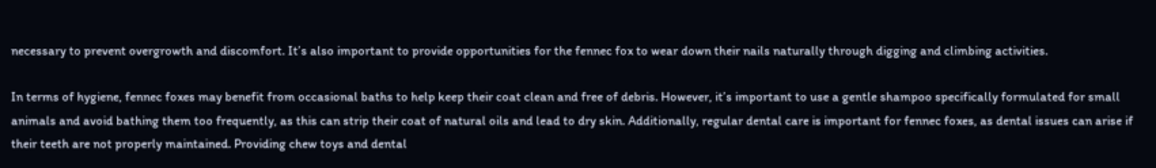necessary to prevent overgrowth and discomfort. It’s also important to provide opportunities for the fennec fox to wear down their nails naturally through digging and climbing activities.

In terms of hygiene, fennec foxes may benefit from occasional baths to help keep their coat clean and free of debris. However, it’s important to use a gentle shampoo specifically formulated for small animals and avoid bathing them too frequently, as this can strip their coat of natural oils and lead to dry skin. Additionally, regular dental care is important for fennec foxes, as dental issues can arise if their teeth are not properly maintained. Providing chew toys and dental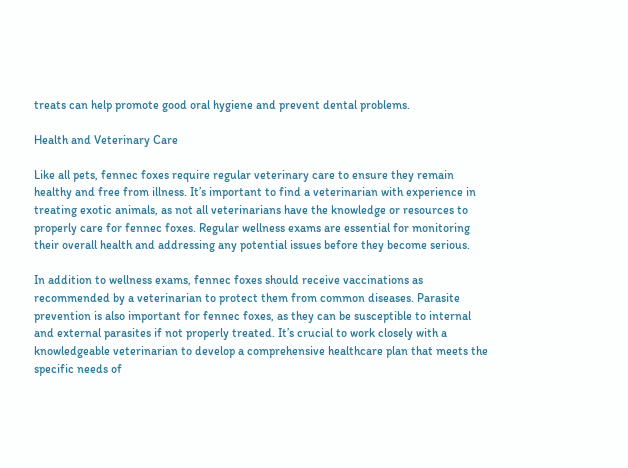treats can help promote good oral hygiene and prevent dental problems.

Health and Veterinary Care

Like all pets, fennec foxes require regular veterinary care to ensure they remain healthy and free from illness. It’s important to find a veterinarian with experience in treating exotic animals, as not all veterinarians have the knowledge or resources to properly care for fennec foxes. Regular wellness exams are essential for monitoring their overall health and addressing any potential issues before they become serious.

In addition to wellness exams, fennec foxes should receive vaccinations as recommended by a veterinarian to protect them from common diseases. Parasite prevention is also important for fennec foxes, as they can be susceptible to internal and external parasites if not properly treated. It’s crucial to work closely with a knowledgeable veterinarian to develop a comprehensive healthcare plan that meets the specific needs of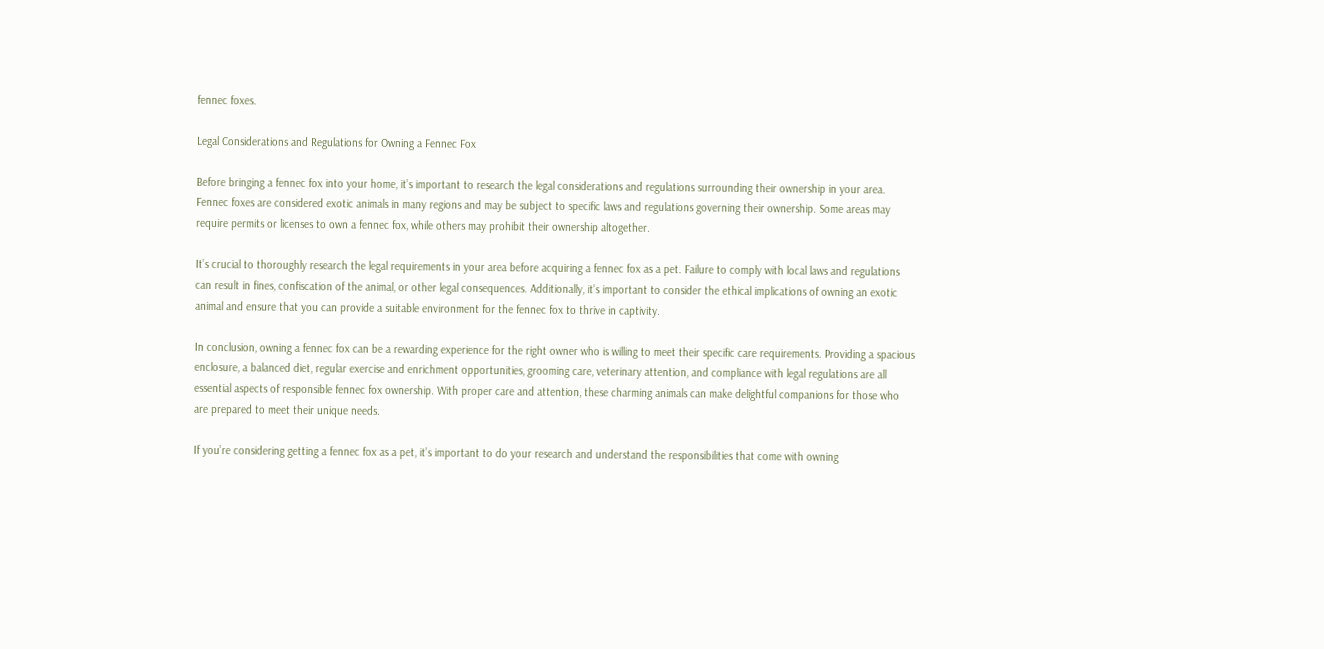fennec foxes.

Legal Considerations and Regulations for Owning a Fennec Fox

Before bringing a fennec fox into your home, it’s important to research the legal considerations and regulations surrounding their ownership in your area. Fennec foxes are considered exotic animals in many regions and may be subject to specific laws and regulations governing their ownership. Some areas may require permits or licenses to own a fennec fox, while others may prohibit their ownership altogether.

It’s crucial to thoroughly research the legal requirements in your area before acquiring a fennec fox as a pet. Failure to comply with local laws and regulations can result in fines, confiscation of the animal, or other legal consequences. Additionally, it’s important to consider the ethical implications of owning an exotic animal and ensure that you can provide a suitable environment for the fennec fox to thrive in captivity.

In conclusion, owning a fennec fox can be a rewarding experience for the right owner who is willing to meet their specific care requirements. Providing a spacious enclosure, a balanced diet, regular exercise and enrichment opportunities, grooming care, veterinary attention, and compliance with legal regulations are all essential aspects of responsible fennec fox ownership. With proper care and attention, these charming animals can make delightful companions for those who are prepared to meet their unique needs.

If you’re considering getting a fennec fox as a pet, it’s important to do your research and understand the responsibilities that come with owning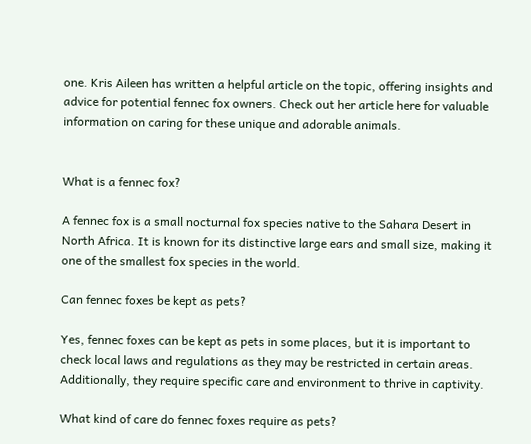one. Kris Aileen has written a helpful article on the topic, offering insights and advice for potential fennec fox owners. Check out her article here for valuable information on caring for these unique and adorable animals.


What is a fennec fox?

A fennec fox is a small nocturnal fox species native to the Sahara Desert in North Africa. It is known for its distinctive large ears and small size, making it one of the smallest fox species in the world.

Can fennec foxes be kept as pets?

Yes, fennec foxes can be kept as pets in some places, but it is important to check local laws and regulations as they may be restricted in certain areas. Additionally, they require specific care and environment to thrive in captivity.

What kind of care do fennec foxes require as pets?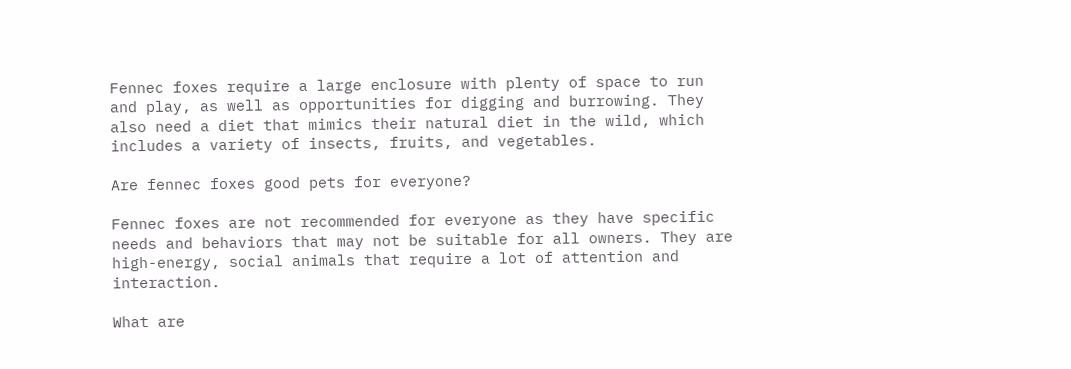Fennec foxes require a large enclosure with plenty of space to run and play, as well as opportunities for digging and burrowing. They also need a diet that mimics their natural diet in the wild, which includes a variety of insects, fruits, and vegetables.

Are fennec foxes good pets for everyone?

Fennec foxes are not recommended for everyone as they have specific needs and behaviors that may not be suitable for all owners. They are high-energy, social animals that require a lot of attention and interaction.

What are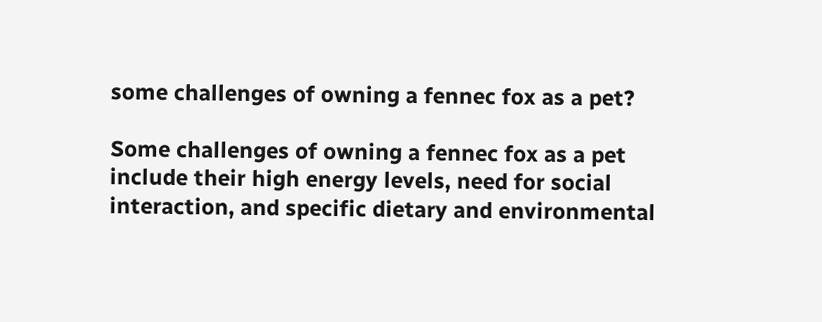some challenges of owning a fennec fox as a pet?

Some challenges of owning a fennec fox as a pet include their high energy levels, need for social interaction, and specific dietary and environmental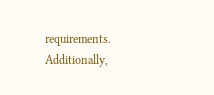requirements. Additionally,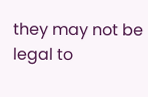they may not be legal to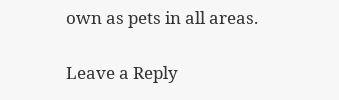own as pets in all areas.

Leave a Reply